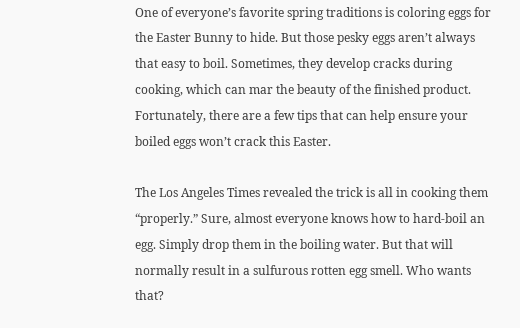One of everyone’s favorite spring traditions is coloring eggs for the Easter Bunny to hide. But those pesky eggs aren’t always that easy to boil. Sometimes, they develop cracks during cooking, which can mar the beauty of the finished product. Fortunately, there are a few tips that can help ensure your boiled eggs won’t crack this Easter.

The Los Angeles Times revealed the trick is all in cooking them “properly.” Sure, almost everyone knows how to hard-boil an egg. Simply drop them in the boiling water. But that will normally result in a sulfurous rotten egg smell. Who wants that?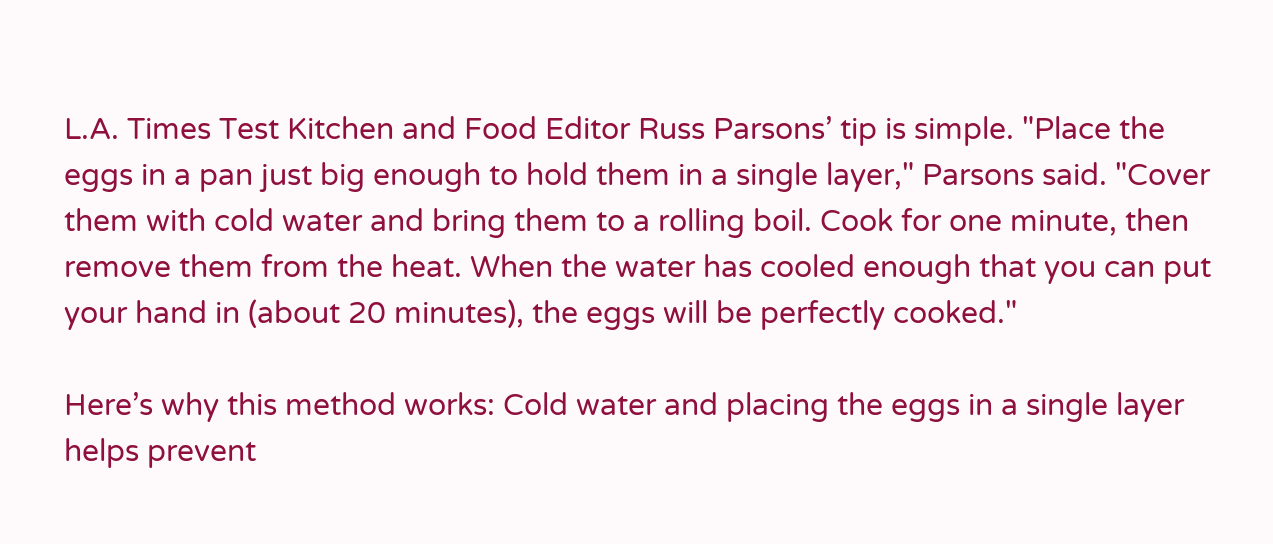L.A. Times Test Kitchen and Food Editor Russ Parsons’ tip is simple. "Place the eggs in a pan just big enough to hold them in a single layer," Parsons said. "Cover them with cold water and bring them to a rolling boil. Cook for one minute, then remove them from the heat. When the water has cooled enough that you can put your hand in (about 20 minutes), the eggs will be perfectly cooked."

Here’s why this method works: Cold water and placing the eggs in a single layer helps prevent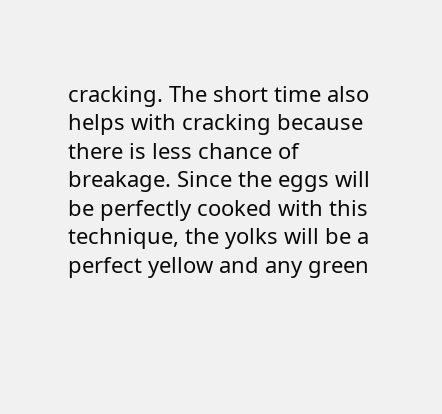cracking. The short time also helps with cracking because there is less chance of breakage. Since the eggs will be perfectly cooked with this technique, the yolks will be a perfect yellow and any green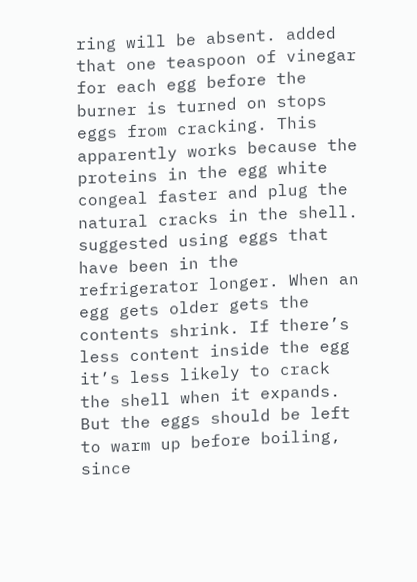ring will be absent. added that one teaspoon of vinegar for each egg before the burner is turned on stops eggs from cracking. This apparently works because the proteins in the egg white congeal faster and plug the natural cracks in the shell. suggested using eggs that have been in the refrigerator longer. When an egg gets older gets the contents shrink. If there’s less content inside the egg it’s less likely to crack the shell when it expands. But the eggs should be left to warm up before boiling, since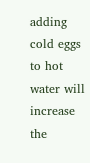adding cold eggs to hot water will increase the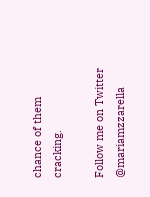chance of them cracking.

Follow me on Twitter @mariamzzarella